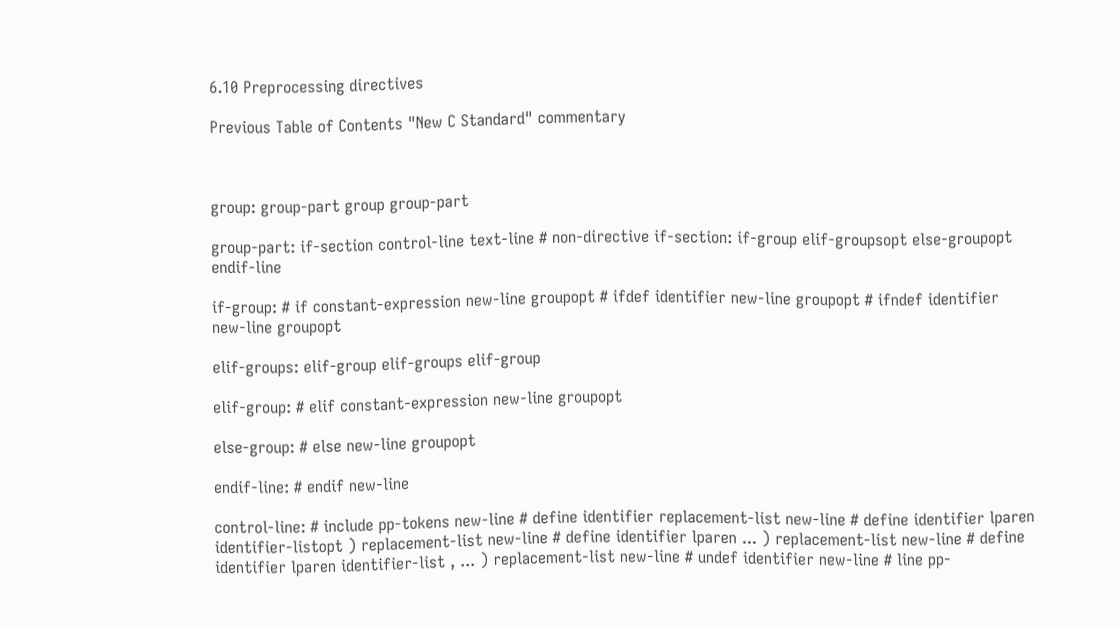6.10 Preprocessing directives

Previous Table of Contents "New C Standard" commentary



group: group-part group group-part

group-part: if-section control-line text-line # non-directive if-section: if-group elif-groupsopt else-groupopt endif-line

if-group: # if constant-expression new-line groupopt # ifdef identifier new-line groupopt # ifndef identifier new-line groupopt

elif-groups: elif-group elif-groups elif-group

elif-group: # elif constant-expression new-line groupopt

else-group: # else new-line groupopt

endif-line: # endif new-line

control-line: # include pp-tokens new-line # define identifier replacement-list new-line # define identifier lparen identifier-listopt ) replacement-list new-line # define identifier lparen ... ) replacement-list new-line # define identifier lparen identifier-list , ... ) replacement-list new-line # undef identifier new-line # line pp-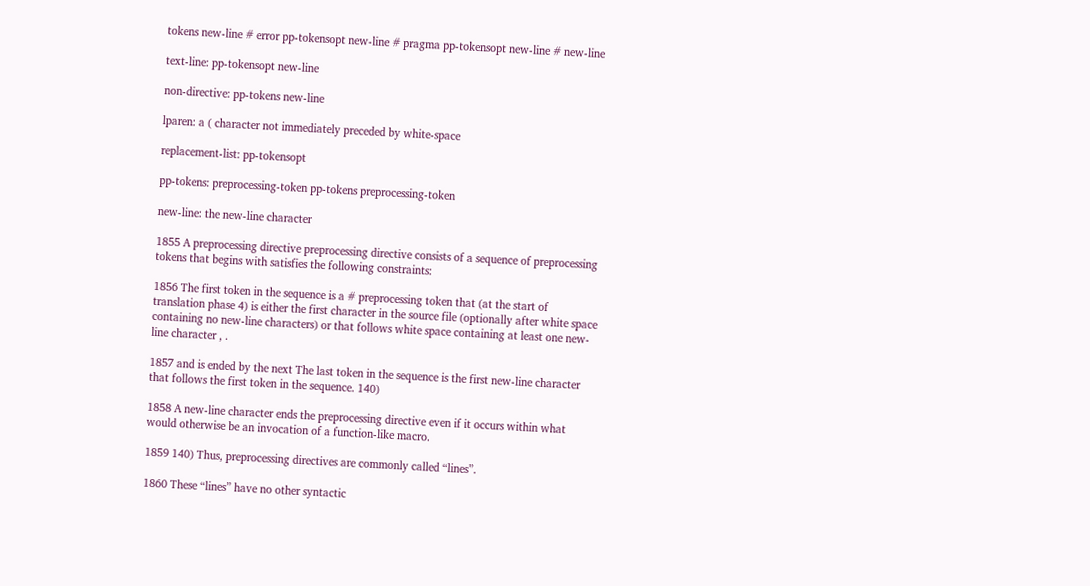tokens new-line # error pp-tokensopt new-line # pragma pp-tokensopt new-line # new-line

text-line: pp-tokensopt new-line

non-directive: pp-tokens new-line

lparen: a ( character not immediately preceded by white-space

replacement-list: pp-tokensopt

pp-tokens: preprocessing-token pp-tokens preprocessing-token

new-line: the new-line character

1855 A preprocessing directive preprocessing directive consists of a sequence of preprocessing tokens that begins with satisfies the following constraints:

1856 The first token in the sequence is a # preprocessing token that (at the start of translation phase 4) is either the first character in the source file (optionally after white space containing no new-line characters) or that follows white space containing at least one new-line character , .

1857 and is ended by the next The last token in the sequence is the first new-line character that follows the first token in the sequence. 140)

1858 A new-line character ends the preprocessing directive even if it occurs within what would otherwise be an invocation of a function-like macro.

1859 140) Thus, preprocessing directives are commonly called “lines”.

1860 These “lines” have no other syntactic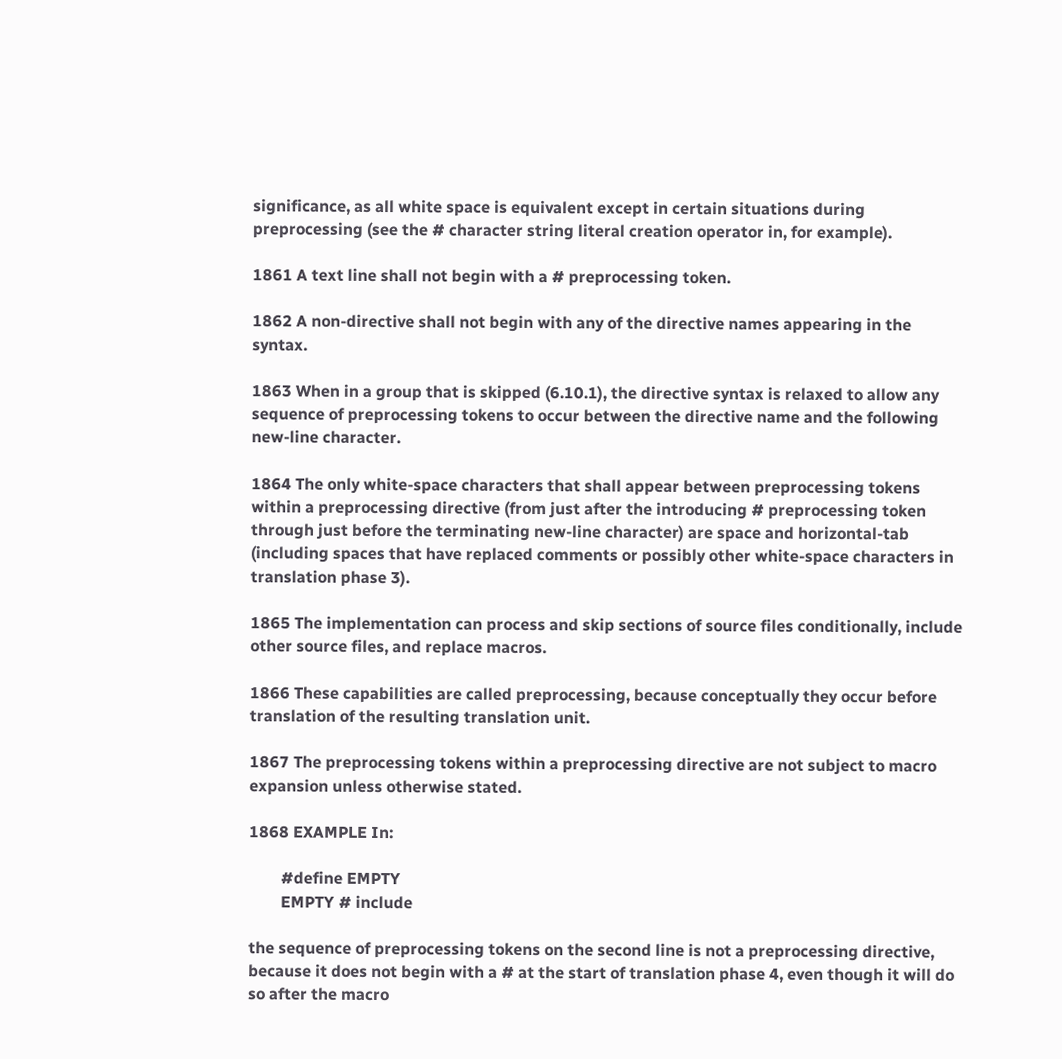significance, as all white space is equivalent except in certain situations during preprocessing (see the # character string literal creation operator in, for example).

1861 A text line shall not begin with a # preprocessing token.

1862 A non-directive shall not begin with any of the directive names appearing in the syntax.

1863 When in a group that is skipped (6.10.1), the directive syntax is relaxed to allow any sequence of preprocessing tokens to occur between the directive name and the following new-line character.

1864 The only white-space characters that shall appear between preprocessing tokens within a preprocessing directive (from just after the introducing # preprocessing token through just before the terminating new-line character) are space and horizontal-tab (including spaces that have replaced comments or possibly other white-space characters in translation phase 3).

1865 The implementation can process and skip sections of source files conditionally, include other source files, and replace macros.

1866 These capabilities are called preprocessing, because conceptually they occur before translation of the resulting translation unit.

1867 The preprocessing tokens within a preprocessing directive are not subject to macro expansion unless otherwise stated.

1868 EXAMPLE In:

        #define EMPTY
        EMPTY # include

the sequence of preprocessing tokens on the second line is not a preprocessing directive, because it does not begin with a # at the start of translation phase 4, even though it will do so after the macro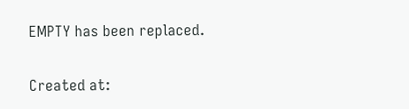EMPTY has been replaced.


Created at: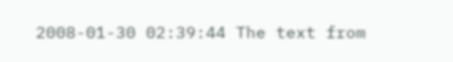2008-01-30 02:39:44 The text from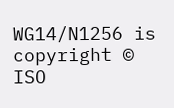WG14/N1256 is copyright © ISO